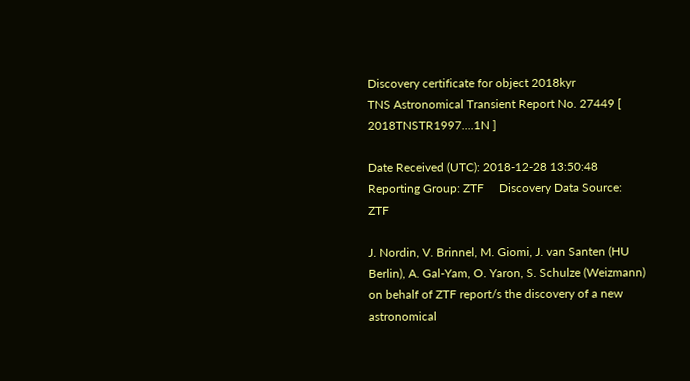Discovery certificate for object 2018kyr
TNS Astronomical Transient Report No. 27449 [ 2018TNSTR1997....1N ]

Date Received (UTC): 2018-12-28 13:50:48
Reporting Group: ZTF     Discovery Data Source: ZTF

J. Nordin, V. Brinnel, M. Giomi, J. van Santen (HU Berlin), A. Gal-Yam, O. Yaron, S. Schulze (Weizmann) on behalf of ZTF report/s the discovery of a new astronomical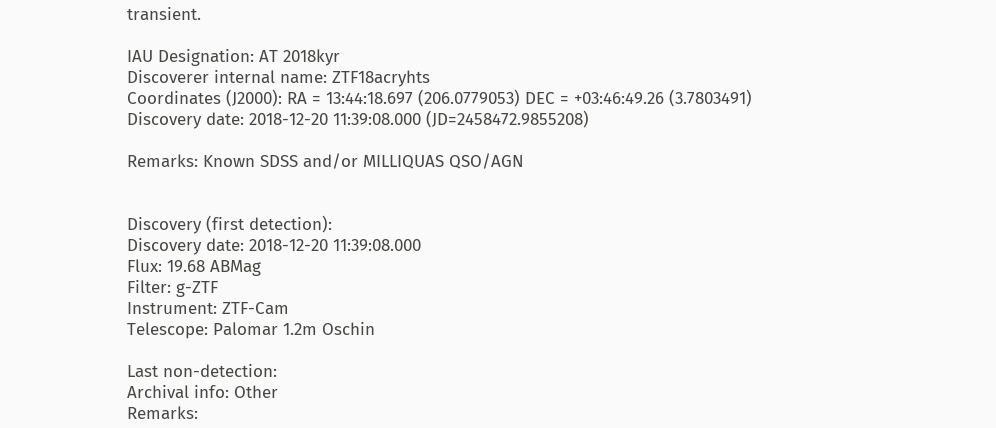transient.

IAU Designation: AT 2018kyr
Discoverer internal name: ZTF18acryhts
Coordinates (J2000): RA = 13:44:18.697 (206.0779053) DEC = +03:46:49.26 (3.7803491)
Discovery date: 2018-12-20 11:39:08.000 (JD=2458472.9855208)

Remarks: Known SDSS and/or MILLIQUAS QSO/AGN


Discovery (first detection):
Discovery date: 2018-12-20 11:39:08.000
Flux: 19.68 ABMag
Filter: g-ZTF
Instrument: ZTF-Cam
Telescope: Palomar 1.2m Oschin

Last non-detection:
Archival info: Other
Remarks: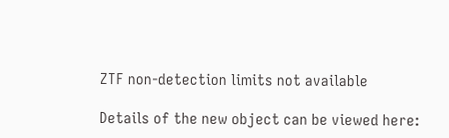ZTF non-detection limits not available

Details of the new object can be viewed here: